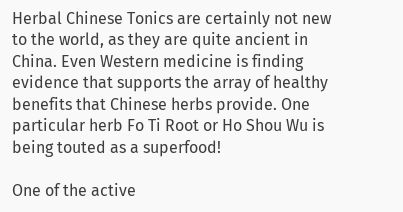Herbal Chinese Tonics are certainly not new to the world, as they are quite ancient in China. Even Western medicine is finding evidence that supports the array of healthy benefits that Chinese herbs provide. One particular herb Fo Ti Root or Ho Shou Wu is being touted as a superfood!

One of the active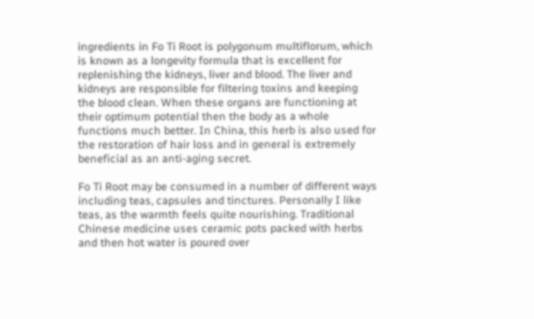ingredients in Fo Ti Root is polygonum multiflorum, which is known as a longevity formula that is excellent for replenishing the kidneys, liver and blood. The liver and kidneys are responsible for filtering toxins and keeping the blood clean. When these organs are functioning at their optimum potential then the body as a whole functions much better. In China, this herb is also used for the restoration of hair loss and in general is extremely beneficial as an anti-aging secret.

Fo Ti Root may be consumed in a number of different ways including teas, capsules and tinctures. Personally I like teas, as the warmth feels quite nourishing. Traditional Chinese medicine uses ceramic pots packed with herbs and then hot water is poured over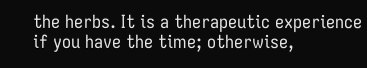the herbs. It is a therapeutic experience if you have the time; otherwise,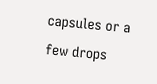capsules or a few drops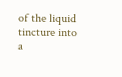of the liquid tincture into a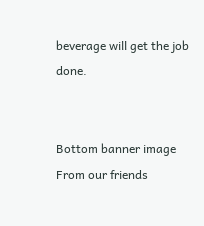beverage will get the job done.


Bottom banner image
From our friends